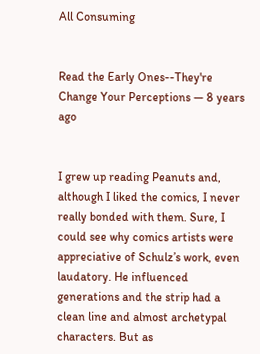All Consuming


Read the Early Ones--They're Change Your Perceptions — 8 years ago


I grew up reading Peanuts and, although I liked the comics, I never really bonded with them. Sure, I could see why comics artists were appreciative of Schulz’s work, even laudatory. He influenced generations and the strip had a clean line and almost archetypal characters. But as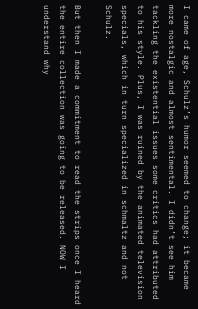I came of age, Schulz’s humor seemed to change; it became more nostalgic and almost sentimental. I didn’t see him tackling the existential issues some critics had attributed to his style. Plus, I was ruined by the animated television specials, which in turn specialized in schmaltz and not Schulz.

But then I made a commitment to read the strips once I heard the entire collection was going to be released. NOW I understand why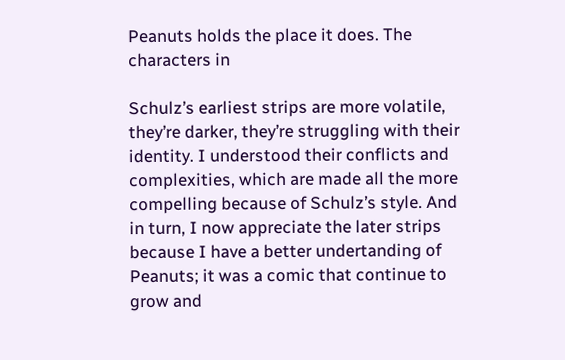Peanuts holds the place it does. The characters in

Schulz’s earliest strips are more volatile, they’re darker, they’re struggling with their identity. I understood their conflicts and complexities, which are made all the more compelling because of Schulz’s style. And in turn, I now appreciate the later strips because I have a better undertanding of Peanuts; it was a comic that continue to grow and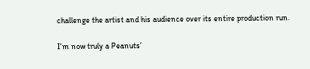challenge the artist and his audience over its entire production run.

I’m now truly a Peanuts’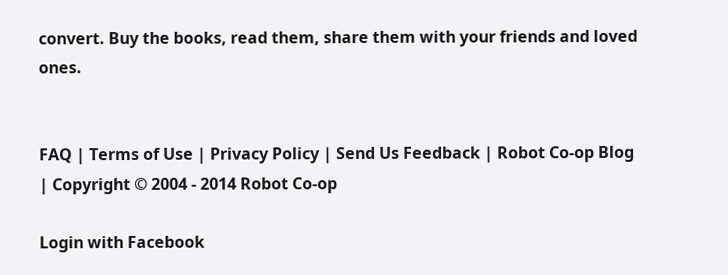convert. Buy the books, read them, share them with your friends and loved ones.


FAQ | Terms of Use | Privacy Policy | Send Us Feedback | Robot Co-op Blog | Copyright © 2004 - 2014 Robot Co-op

Login with Facebook